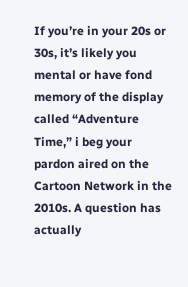If you’re in your 20s or 30s, it’s likely you mental or have fond memory of the display called “Adventure Time,” i beg your pardon aired on the Cartoon Network in the 2010s. A question has actually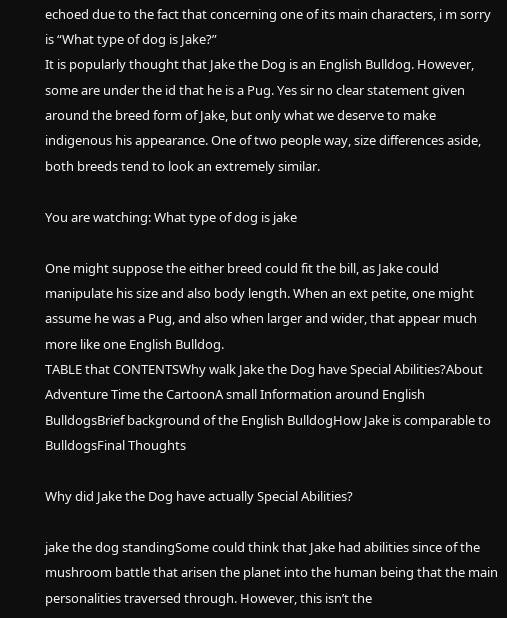echoed due to the fact that concerning one of its main characters, i m sorry is “What type of dog is Jake?”
It is popularly thought that Jake the Dog is an English Bulldog. However, some are under the id that he is a Pug. Yes sir no clear statement given around the breed form of Jake, but only what we deserve to make indigenous his appearance. One of two people way, size differences aside, both breeds tend to look an extremely similar.

You are watching: What type of dog is jake

One might suppose the either breed could fit the bill, as Jake could manipulate his size and also body length. When an ext petite, one might assume he was a Pug, and also when larger and wider, that appear much more like one English Bulldog.
TABLE that CONTENTSWhy walk Jake the Dog have Special Abilities?About Adventure Time the CartoonA small Information around English BulldogsBrief background of the English BulldogHow Jake is comparable to BulldogsFinal Thoughts

Why did Jake the Dog have actually Special Abilities?

jake the dog standingSome could think that Jake had abilities since of the mushroom battle that arisen the planet into the human being that the main personalities traversed through. However, this isn’t the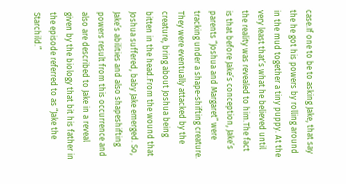case.If one to be to asking Jake, that say the he got his powers by rolling around in the mud together a tiny puppy. At the very least that’s what he believed until the reality was revealed to him.The fact is that before Jake’s conception, Jake’s parents “Joshua and Margaret” were tracking under a shape-shifting creature. They were eventually attacked by the creature, bring about Joshua being bitten in the head.From the wound that Joshua suffered, baby Jake emerged. So, Jake’s abilities and also shapeshifting powers result from this occurrence and also are described to Jake in a reveal given by the biology that bit his father in the episode referred to as “Jake the Starchild.”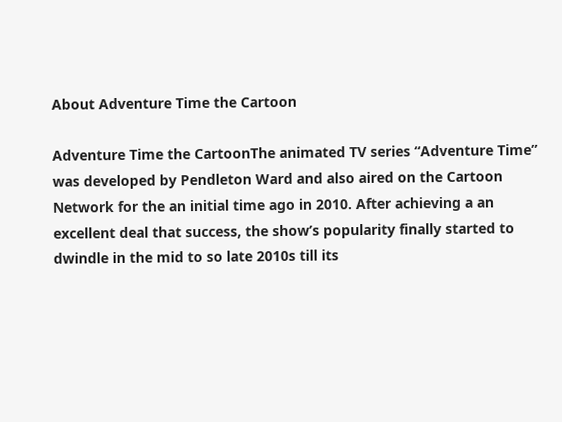About Adventure Time the Cartoon

Adventure Time the CartoonThe animated TV series “Adventure Time” was developed by Pendleton Ward and also aired on the Cartoon Network for the an initial time ago in 2010. After achieving a an excellent deal that success, the show’s popularity finally started to dwindle in the mid to so late 2010s till its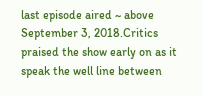last episode aired ~ above September 3, 2018.Critics praised the show early on as it speak the well line between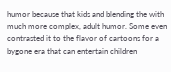humor because that kids and blending the with much more complex, adult humor. Some even contrasted it to the flavor of cartoons for a bygone era that can entertain children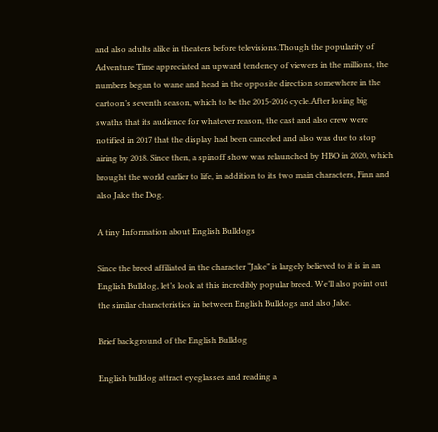and also adults alike in theaters before televisions.Though the popularity of Adventure Time appreciated an upward tendency of viewers in the millions, the numbers began to wane and head in the opposite direction somewhere in the cartoon’s seventh season, which to be the 2015-2016 cycle.After losing big swaths that its audience for whatever reason, the cast and also crew were notified in 2017 that the display had been canceled and also was due to stop airing by 2018. Since then, a spinoff show was relaunched by HBO in 2020, which brought the world earlier to life, in addition to its two main characters, Finn and also Jake the Dog.

A tiny Information about English Bulldogs

Since the breed affiliated in the character “Jake” is largely believed to it is in an English Bulldog, let’s look at this incredibly popular breed. We’ll also point out the similar characteristics in between English Bulldogs and also Jake.

Brief background of the English Bulldog

English bulldog attract eyeglasses and reading a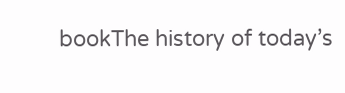bookThe history of today’s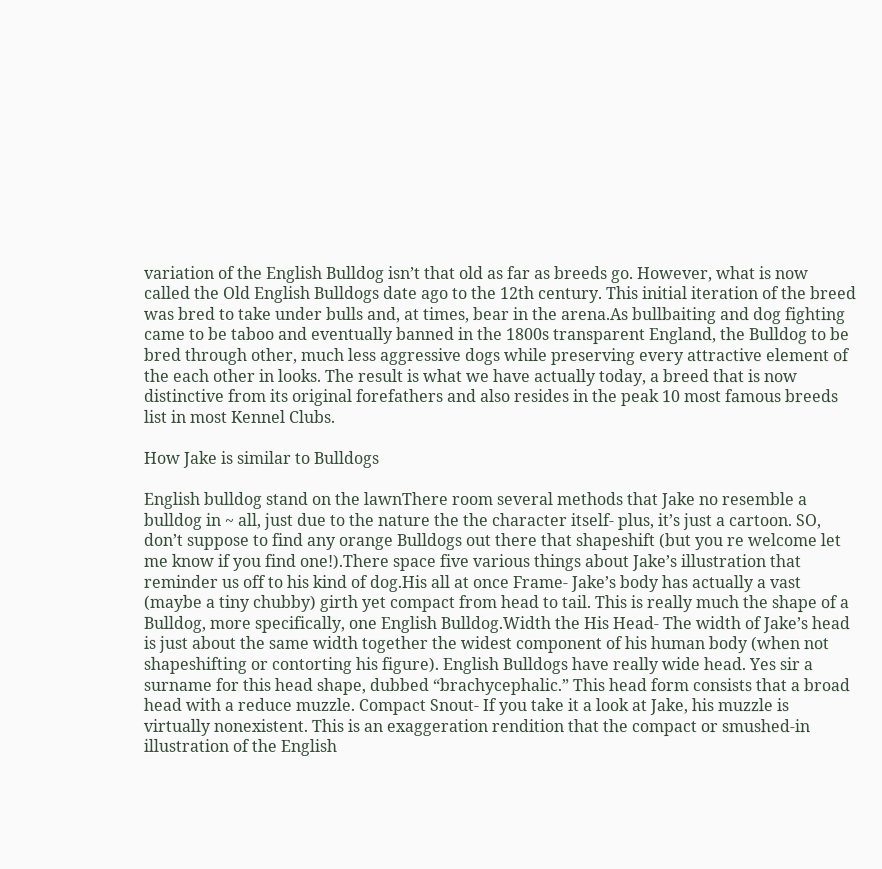variation of the English Bulldog isn’t that old as far as breeds go. However, what is now called the Old English Bulldogs date ago to the 12th century. This initial iteration of the breed was bred to take under bulls and, at times, bear in the arena.As bullbaiting and dog fighting came to be taboo and eventually banned in the 1800s transparent England, the Bulldog to be bred through other, much less aggressive dogs while preserving every attractive element of the each other in looks. The result is what we have actually today, a breed that is now distinctive from its original forefathers and also resides in the peak 10 most famous breeds list in most Kennel Clubs.

How Jake is similar to Bulldogs

English bulldog stand on the lawnThere room several methods that Jake no resemble a bulldog in ~ all, just due to the nature the the character itself- plus, it’s just a cartoon. SO, don’t suppose to find any orange Bulldogs out there that shapeshift (but you re welcome let me know if you find one!).There space five various things about Jake’s illustration that reminder us off to his kind of dog.His all at once Frame- Jake’s body has actually a vast (maybe a tiny chubby) girth yet compact from head to tail. This is really much the shape of a Bulldog, more specifically, one English Bulldog.Width the His Head- The width of Jake’s head is just about the same width together the widest component of his human body (when not shapeshifting or contorting his figure). English Bulldogs have really wide head. Yes sir a surname for this head shape, dubbed “brachycephalic.” This head form consists that a broad head with a reduce muzzle. Compact Snout- If you take it a look at Jake, his muzzle is virtually nonexistent. This is an exaggeration rendition that the compact or smushed-in illustration of the English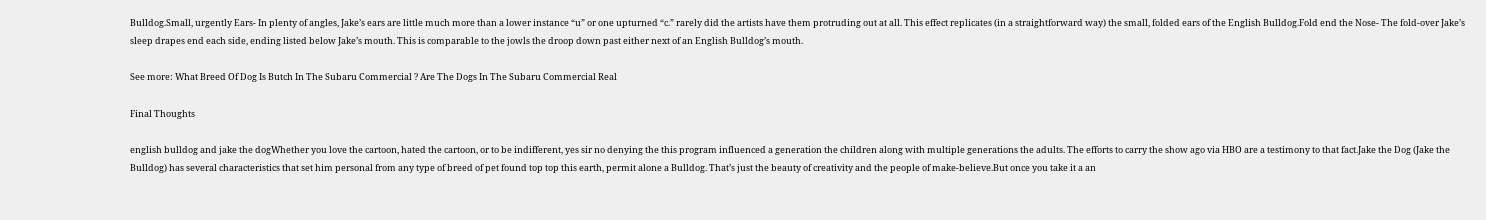Bulldog.Small, urgently Ears- In plenty of angles, Jake’s ears are little much more than a lower instance “u” or one upturned “c.” rarely did the artists have them protruding out at all. This effect replicates (in a straightforward way) the small, folded ears of the English Bulldog.Fold end the Nose- The fold-over Jake’s sleep drapes end each side, ending listed below Jake’s mouth. This is comparable to the jowls the droop down past either next of an English Bulldog’s mouth.

See more: What Breed Of Dog Is Butch In The Subaru Commercial ? Are The Dogs In The Subaru Commercial Real

Final Thoughts

english bulldog and jake the dogWhether you love the cartoon, hated the cartoon, or to be indifferent, yes sir no denying the this program influenced a generation the children along with multiple generations the adults. The efforts to carry the show ago via HBO are a testimony to that fact.Jake the Dog (Jake the Bulldog) has several characteristics that set him personal from any type of breed of pet found top top this earth, permit alone a Bulldog. That’s just the beauty of creativity and the people of make-believe.But once you take it a an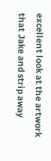excellent look at the artwork that Jake and strip away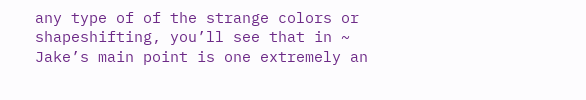any type of of the strange colors or shapeshifting, you’ll see that in ~ Jake’s main point is one extremely an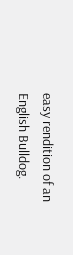easy rendition of an English Bulldog.